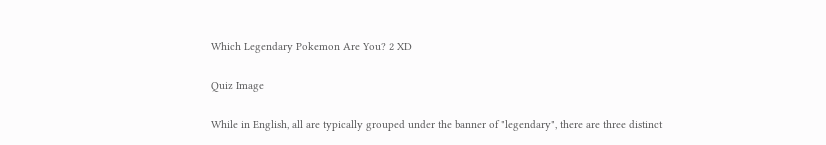Which Legendary Pokemon Are You? 2 XD

Quiz Image

While in English, all are typically grouped under the banner of "legendary", there are three distinct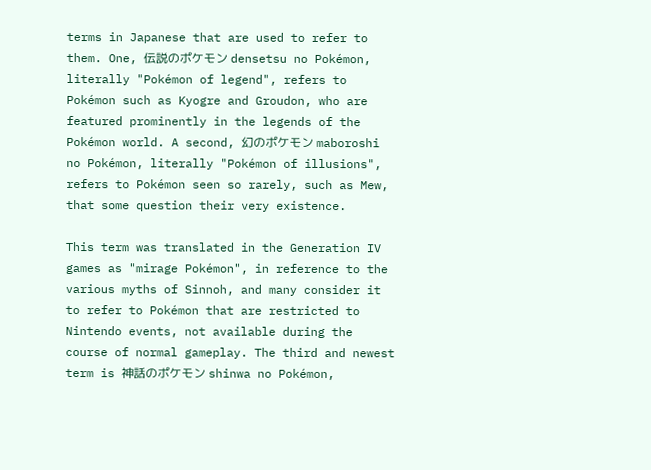terms in Japanese that are used to refer to them. One, 伝説のポケモン densetsu no Pokémon, literally "Pokémon of legend", refers to Pokémon such as Kyogre and Groudon, who are featured prominently in the legends of the Pokémon world. A second, 幻のポケモン maboroshi no Pokémon, literally "Pokémon of illusions", refers to Pokémon seen so rarely, such as Mew, that some question their very existence.

This term was translated in the Generation IV games as "mirage Pokémon", in reference to the various myths of Sinnoh, and many consider it to refer to Pokémon that are restricted to Nintendo events, not available during the course of normal gameplay. The third and newest term is 神話のポケモン shinwa no Pokémon,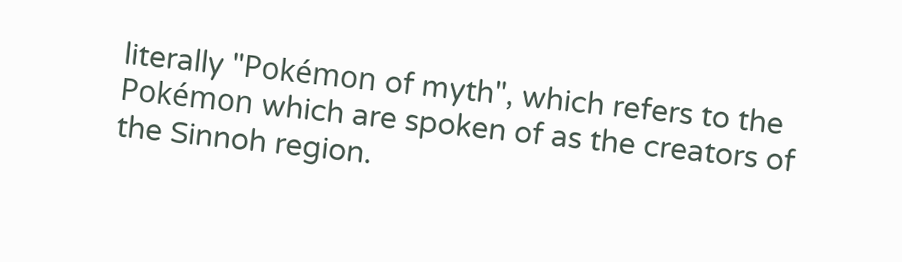literally "Pokémon of myth", which refers to the Pokémon which are spoken of as the creators of the Sinnoh region.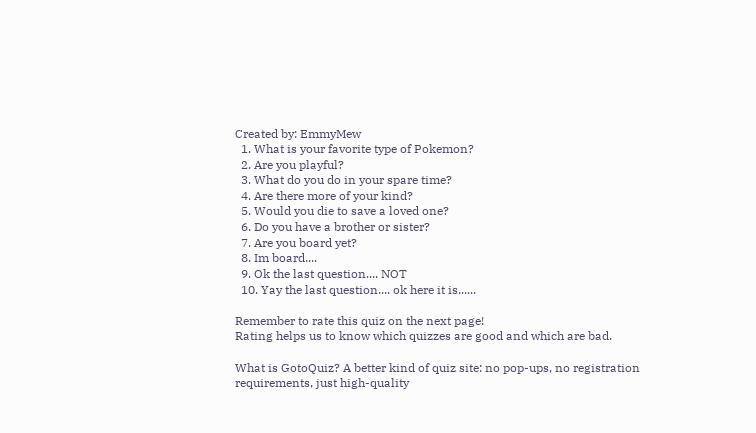Created by: EmmyMew
  1. What is your favorite type of Pokemon?
  2. Are you playful?
  3. What do you do in your spare time?
  4. Are there more of your kind?
  5. Would you die to save a loved one?
  6. Do you have a brother or sister?
  7. Are you board yet?
  8. Im board....
  9. Ok the last question.... NOT
  10. Yay the last question.... ok here it is......

Remember to rate this quiz on the next page!
Rating helps us to know which quizzes are good and which are bad.

What is GotoQuiz? A better kind of quiz site: no pop-ups, no registration requirements, just high-quality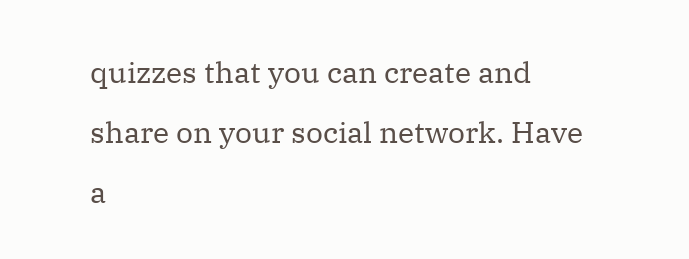quizzes that you can create and share on your social network. Have a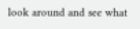look around and see what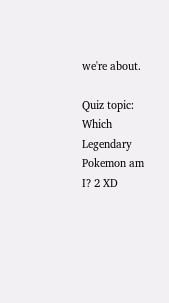we're about.

Quiz topic: Which Legendary Pokemon am I? 2 XD